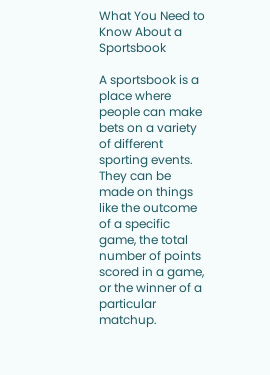What You Need to Know About a Sportsbook

A sportsbook is a place where people can make bets on a variety of different sporting events. They can be made on things like the outcome of a specific game, the total number of points scored in a game, or the winner of a particular matchup.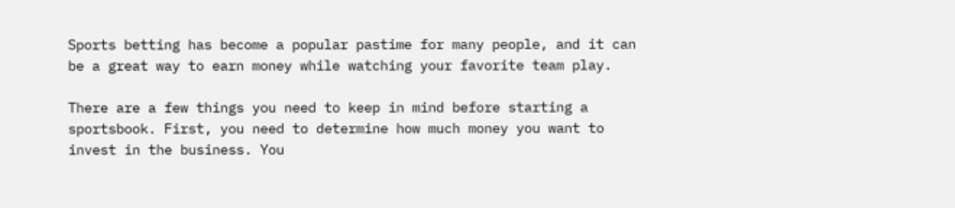Sports betting has become a popular pastime for many people, and it can be a great way to earn money while watching your favorite team play.

There are a few things you need to keep in mind before starting a sportsbook. First, you need to determine how much money you want to invest in the business. You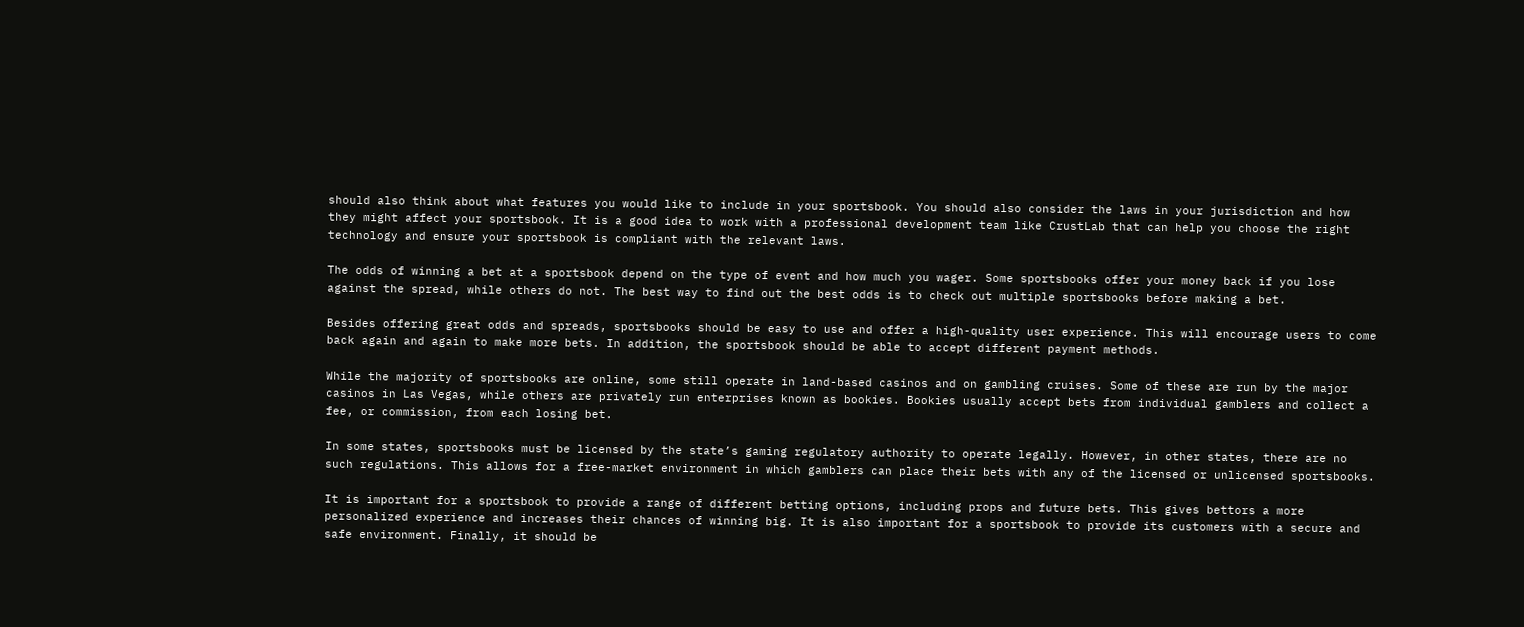should also think about what features you would like to include in your sportsbook. You should also consider the laws in your jurisdiction and how they might affect your sportsbook. It is a good idea to work with a professional development team like CrustLab that can help you choose the right technology and ensure your sportsbook is compliant with the relevant laws.

The odds of winning a bet at a sportsbook depend on the type of event and how much you wager. Some sportsbooks offer your money back if you lose against the spread, while others do not. The best way to find out the best odds is to check out multiple sportsbooks before making a bet.

Besides offering great odds and spreads, sportsbooks should be easy to use and offer a high-quality user experience. This will encourage users to come back again and again to make more bets. In addition, the sportsbook should be able to accept different payment methods.

While the majority of sportsbooks are online, some still operate in land-based casinos and on gambling cruises. Some of these are run by the major casinos in Las Vegas, while others are privately run enterprises known as bookies. Bookies usually accept bets from individual gamblers and collect a fee, or commission, from each losing bet.

In some states, sportsbooks must be licensed by the state’s gaming regulatory authority to operate legally. However, in other states, there are no such regulations. This allows for a free-market environment in which gamblers can place their bets with any of the licensed or unlicensed sportsbooks.

It is important for a sportsbook to provide a range of different betting options, including props and future bets. This gives bettors a more personalized experience and increases their chances of winning big. It is also important for a sportsbook to provide its customers with a secure and safe environment. Finally, it should be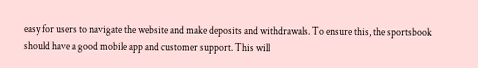easy for users to navigate the website and make deposits and withdrawals. To ensure this, the sportsbook should have a good mobile app and customer support. This will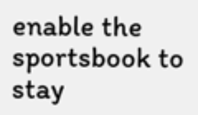enable the sportsbook to stay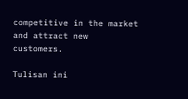competitive in the market and attract new customers.

Tulisan ini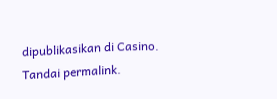dipublikasikan di Casino. Tandai permalink.